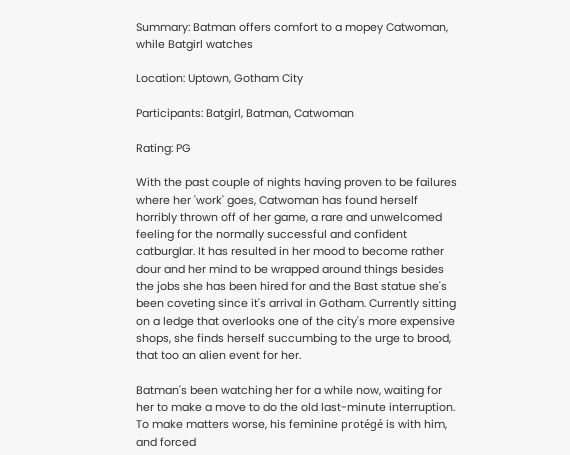Summary: Batman offers comfort to a mopey Catwoman, while Batgirl watches

Location: Uptown, Gotham City

Participants: Batgirl, Batman, Catwoman

Rating: PG

With the past couple of nights having proven to be failures where her 'work' goes, Catwoman has found herself horribly thrown off of her game, a rare and unwelcomed feeling for the normally successful and confident catburglar. It has resulted in her mood to become rather dour and her mind to be wrapped around things besides the jobs she has been hired for and the Bast statue she's been coveting since it's arrival in Gotham. Currently sitting on a ledge that overlooks one of the city's more expensive shops, she finds herself succumbing to the urge to brood, that too an alien event for her.

Batman's been watching her for a while now, waiting for her to make a move to do the old last-minute interruption. To make matters worse, his feminine protégé is with him, and forced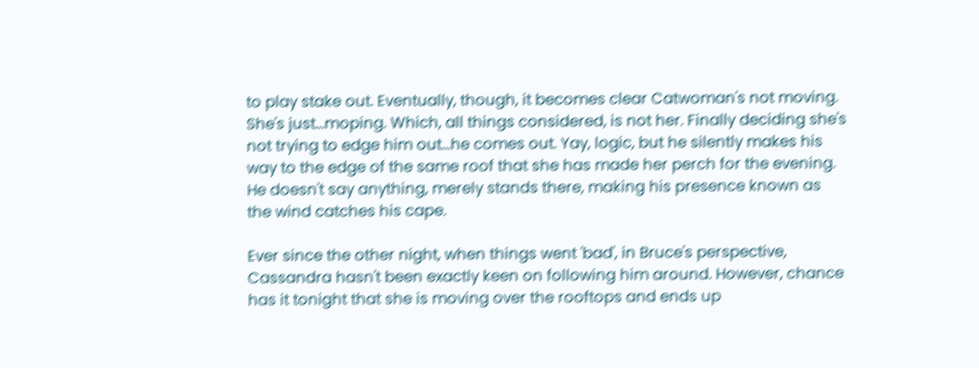to play stake out. Eventually, though, it becomes clear Catwoman's not moving. She's just...moping. Which, all things considered, is not her. Finally deciding she's not trying to edge him out...he comes out. Yay, logic, but he silently makes his way to the edge of the same roof that she has made her perch for the evening. He doesn't say anything, merely stands there, making his presence known as the wind catches his cape.

Ever since the other night, when things went 'bad', in Bruce's perspective, Cassandra hasn't been exactly keen on following him around. However, chance has it tonight that she is moving over the rooftops and ends up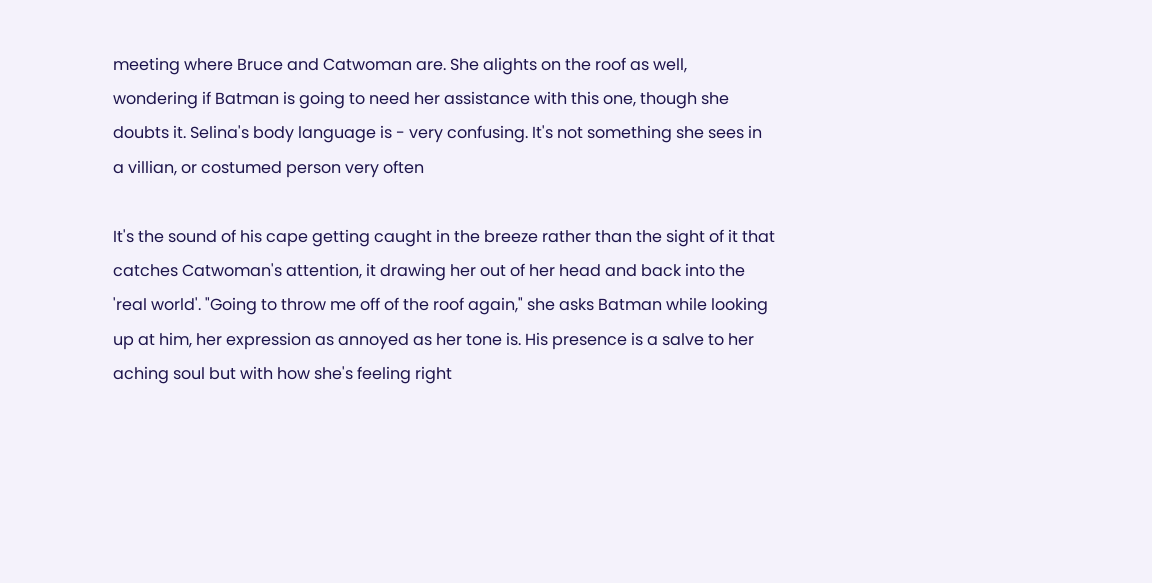meeting where Bruce and Catwoman are. She alights on the roof as well, wondering if Batman is going to need her assistance with this one, though she doubts it. Selina's body language is - very confusing. It's not something she sees in a villian, or costumed person very often

It's the sound of his cape getting caught in the breeze rather than the sight of it that catches Catwoman's attention, it drawing her out of her head and back into the 'real world'. "Going to throw me off of the roof again," she asks Batman while looking up at him, her expression as annoyed as her tone is. His presence is a salve to her aching soul but with how she's feeling right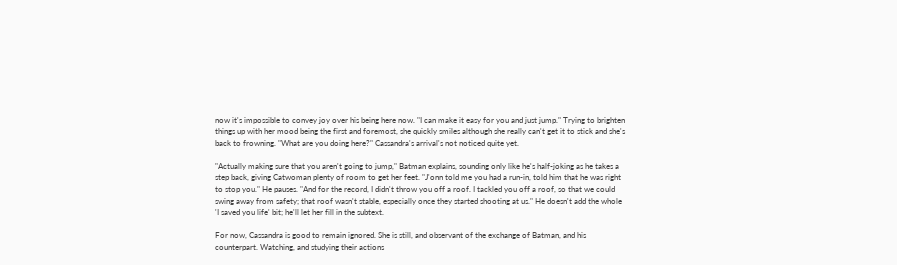now it's impossible to convey joy over his being here now. "I can make it easy for you and just jump." Trying to brighten things up with her mood being the first and foremost, she quickly smiles although she really can't get it to stick and she's back to frowning. "What are you doing here?" Cassandra's arrival's not noticed quite yet.

"Actually making sure that you aren't going to jump," Batman explains, sounding only like he's half-joking as he takes a step back, giving Catwoman plenty of room to get her feet. "J'onn told me you had a run-in, told him that he was right to stop you." He pauses. "And for the record, I didn't throw you off a roof. I tackled you off a roof, so that we could swing away from safety; that roof wasn't stable, especially once they started shooting at us." He doesn't add the whole 'I saved you life' bit; he'll let her fill in the subtext.

For now, Cassandra is good to remain ignored. She is still, and observant of the exchange of Batman, and his counterpart. Watching, and studying their actions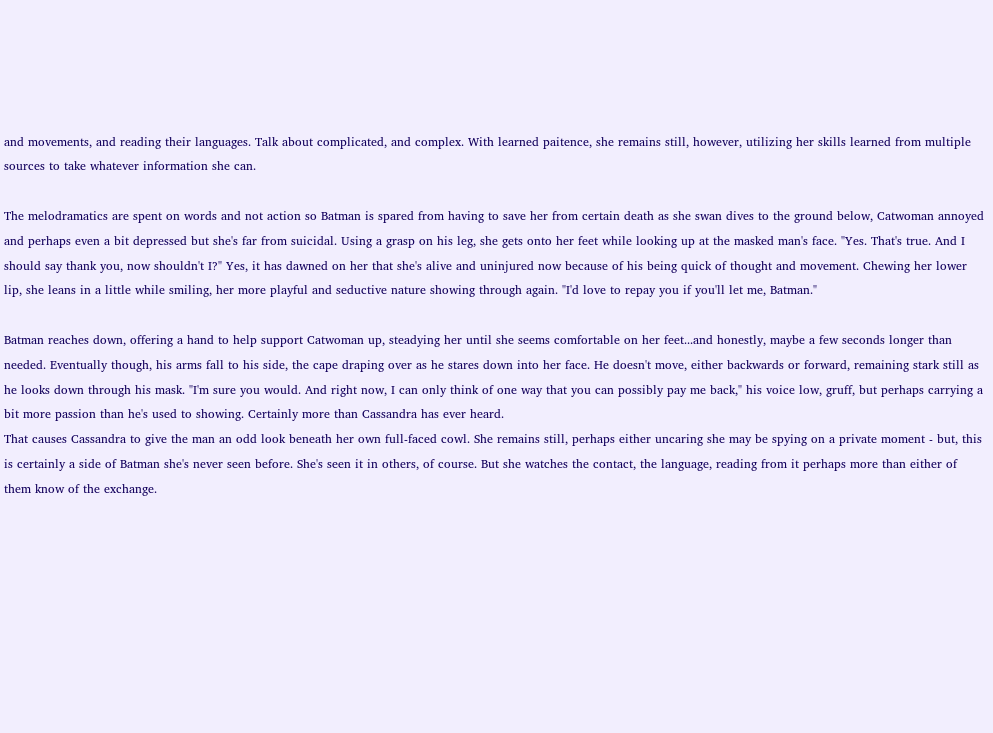and movements, and reading their languages. Talk about complicated, and complex. With learned paitence, she remains still, however, utilizing her skills learned from multiple sources to take whatever information she can.

The melodramatics are spent on words and not action so Batman is spared from having to save her from certain death as she swan dives to the ground below, Catwoman annoyed and perhaps even a bit depressed but she's far from suicidal. Using a grasp on his leg, she gets onto her feet while looking up at the masked man's face. "Yes. That's true. And I should say thank you, now shouldn't I?" Yes, it has dawned on her that she's alive and uninjured now because of his being quick of thought and movement. Chewing her lower lip, she leans in a little while smiling, her more playful and seductive nature showing through again. "I'd love to repay you if you'll let me, Batman."

Batman reaches down, offering a hand to help support Catwoman up, steadying her until she seems comfortable on her feet...and honestly, maybe a few seconds longer than needed. Eventually though, his arms fall to his side, the cape draping over as he stares down into her face. He doesn't move, either backwards or forward, remaining stark still as he looks down through his mask. "I'm sure you would. And right now, I can only think of one way that you can possibly pay me back," his voice low, gruff, but perhaps carrying a bit more passion than he's used to showing. Certainly more than Cassandra has ever heard.
That causes Cassandra to give the man an odd look beneath her own full-faced cowl. She remains still, perhaps either uncaring she may be spying on a private moment - but, this is certainly a side of Batman she's never seen before. She's seen it in others, of course. But she watches the contact, the language, reading from it perhaps more than either of them know of the exchange.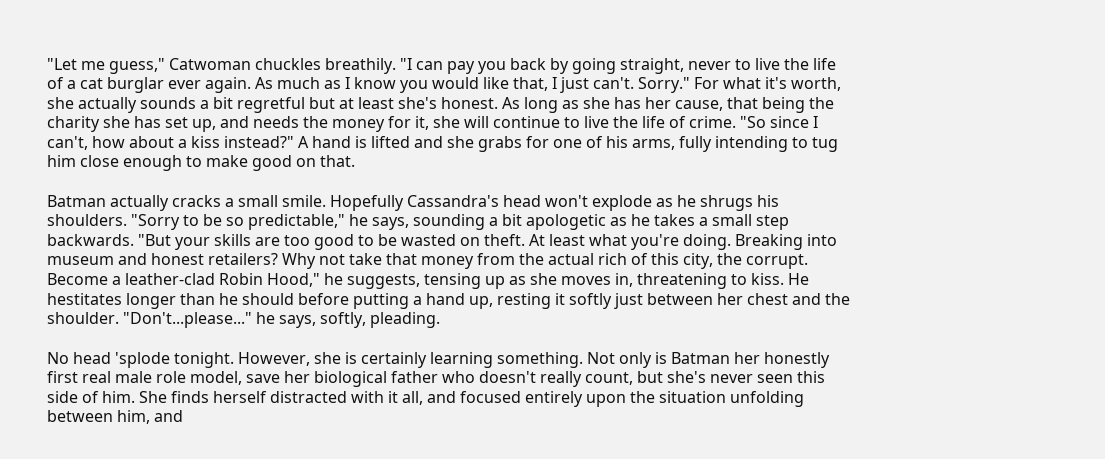"Let me guess," Catwoman chuckles breathily. "I can pay you back by going straight, never to live the life of a cat burglar ever again. As much as I know you would like that, I just can't. Sorry." For what it's worth, she actually sounds a bit regretful but at least she's honest. As long as she has her cause, that being the charity she has set up, and needs the money for it, she will continue to live the life of crime. "So since I can't, how about a kiss instead?" A hand is lifted and she grabs for one of his arms, fully intending to tug him close enough to make good on that.

Batman actually cracks a small smile. Hopefully Cassandra's head won't explode as he shrugs his shoulders. "Sorry to be so predictable," he says, sounding a bit apologetic as he takes a small step backwards. "But your skills are too good to be wasted on theft. At least what you're doing. Breaking into museum and honest retailers? Why not take that money from the actual rich of this city, the corrupt. Become a leather-clad Robin Hood," he suggests, tensing up as she moves in, threatening to kiss. He hestitates longer than he should before putting a hand up, resting it softly just between her chest and the shoulder. "Don't...please..." he says, softly, pleading.

No head 'splode tonight. However, she is certainly learning something. Not only is Batman her honestly first real male role model, save her biological father who doesn't really count, but she's never seen this side of him. She finds herself distracted with it all, and focused entirely upon the situation unfolding between him, and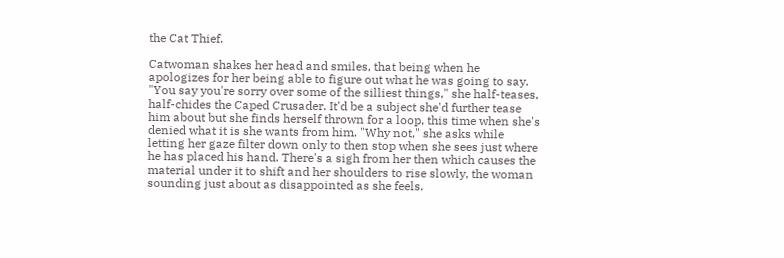the Cat Thief.

Catwoman shakes her head and smiles, that being when he apologizes for her being able to figure out what he was going to say. "You say you're sorry over some of the silliest things," she half-teases, half-chides the Caped Crusader. It'd be a subject she'd further tease him about but she finds herself thrown for a loop, this time when she's denied what it is she wants from him. "Why not," she asks while letting her gaze filter down only to then stop when she sees just where he has placed his hand. There's a sigh from her then which causes the material under it to shift and her shoulders to rise slowly, the woman sounding just about as disappointed as she feels.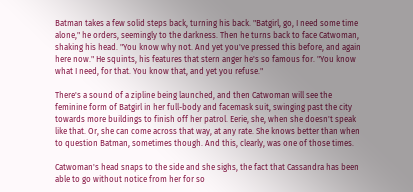Batman takes a few solid steps back, turning his back. "Batgirl, go, I need some time alone," he orders, seemingly to the darkness. Then he turns back to face Catwoman, shaking his head. "You know why not. And yet you've pressed this before, and again here now." He squints, his features that stern anger he's so famous for. "You know what I need, for that. You know that, and yet you refuse."

There's a sound of a zipline being launched, and then Catwoman will see the feminine form of Batgirl in her full-body and facemask suit, swinging past the city towards more buildings to finish off her patrol. Eerie, she, when she doesn't speak like that. Or, she can come across that way, at any rate. She knows better than when to question Batman, sometimes though. And this, clearly, was one of those times.

Catwoman's head snaps to the side and she sighs, the fact that Cassandra has been able to go without notice from her for so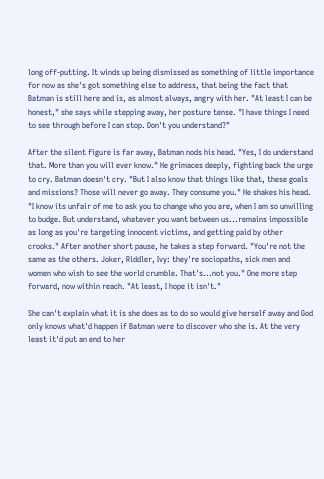long off-putting. It winds up being dismissed as something of little importance for now as she's got something else to address, that being the fact that Batman is still here and is, as almost always, angry with her. "At least I can be honest," she says while stepping away, her posture tense. "I have things I need to see through before I can stop. Don't you understand?"

After the silent figure is far away, Batman nods his head. "Yes, I do understand that. More than you will ever know." He grimaces deeply, fighting back the urge to cry. Batman doesn't cry. "But I also know that things like that, these goals and missions? Those will never go away. They consume you." He shakes his head. "I know its unfair of me to ask you to change who you are, when I am so unwilling to budge. But understand, whatever you want between us...remains impossible as long as you're targeting innocent victims, and getting paid by other crooks." After another short pause, he takes a step forward. "You're not the same as the others. Joker, Riddler, Ivy: they're sociopaths, sick men and women who wish to see the world crumble. That's...not you." One more step forward, now within reach. "At least, I hope it isn't."

She can't explain what it is she does as to do so would give herself away and God only knows what'd happen if Batman were to discover who she is. At the very least it'd put an end to her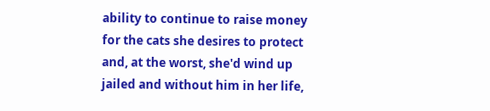ability to continue to raise money for the cats she desires to protect and, at the worst, she'd wind up jailed and without him in her life,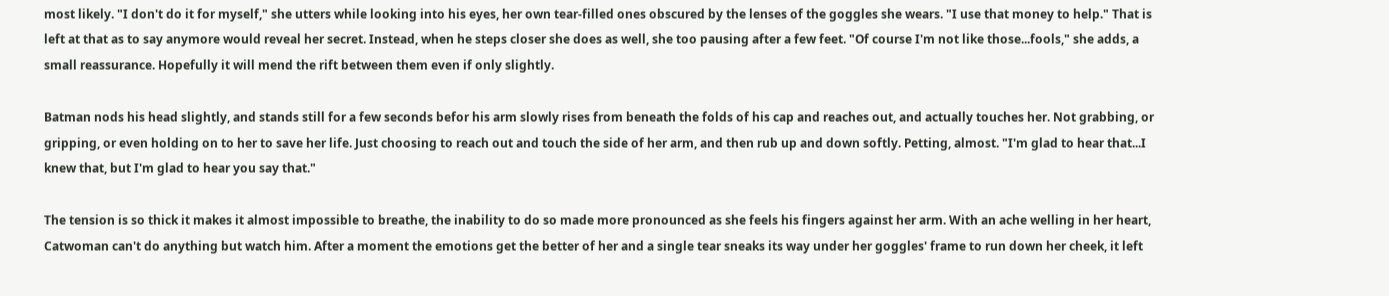most likely. "I don't do it for myself," she utters while looking into his eyes, her own tear-filled ones obscured by the lenses of the goggles she wears. "I use that money to help." That is left at that as to say anymore would reveal her secret. Instead, when he steps closer she does as well, she too pausing after a few feet. "Of course I'm not like those...fools," she adds, a small reassurance. Hopefully it will mend the rift between them even if only slightly.

Batman nods his head slightly, and stands still for a few seconds befor his arm slowly rises from beneath the folds of his cap and reaches out, and actually touches her. Not grabbing, or gripping, or even holding on to her to save her life. Just choosing to reach out and touch the side of her arm, and then rub up and down softly. Petting, almost. "I'm glad to hear that...I knew that, but I'm glad to hear you say that."

The tension is so thick it makes it almost impossible to breathe, the inability to do so made more pronounced as she feels his fingers against her arm. With an ache welling in her heart, Catwoman can't do anything but watch him. After a moment the emotions get the better of her and a single tear sneaks its way under her goggles' frame to run down her cheek, it left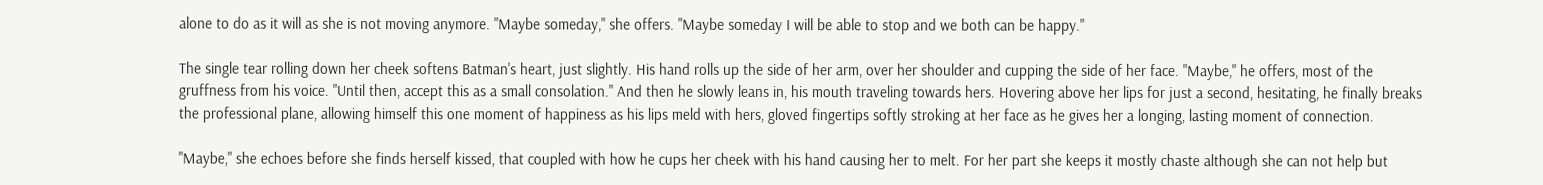alone to do as it will as she is not moving anymore. "Maybe someday," she offers. "Maybe someday I will be able to stop and we both can be happy."

The single tear rolling down her cheek softens Batman's heart, just slightly. His hand rolls up the side of her arm, over her shoulder and cupping the side of her face. "Maybe," he offers, most of the gruffness from his voice. "Until then, accept this as a small consolation." And then he slowly leans in, his mouth traveling towards hers. Hovering above her lips for just a second, hesitating, he finally breaks the professional plane, allowing himself this one moment of happiness as his lips meld with hers, gloved fingertips softly stroking at her face as he gives her a longing, lasting moment of connection.

"Maybe," she echoes before she finds herself kissed, that coupled with how he cups her cheek with his hand causing her to melt. For her part she keeps it mostly chaste although she can not help but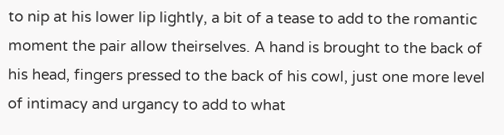to nip at his lower lip lightly, a bit of a tease to add to the romantic moment the pair allow theirselves. A hand is brought to the back of his head, fingers pressed to the back of his cowl, just one more level of intimacy and urgancy to add to what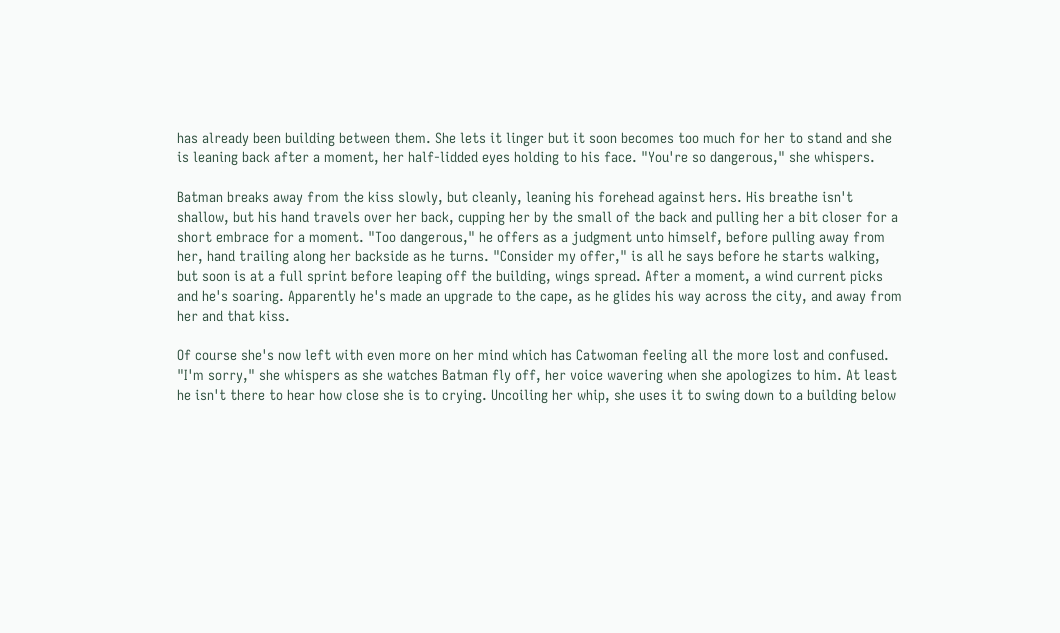has already been building between them. She lets it linger but it soon becomes too much for her to stand and she is leaning back after a moment, her half-lidded eyes holding to his face. "You're so dangerous," she whispers.

Batman breaks away from the kiss slowly, but cleanly, leaning his forehead against hers. His breathe isn't shallow, but his hand travels over her back, cupping her by the small of the back and pulling her a bit closer for a short embrace for a moment. "Too dangerous," he offers as a judgment unto himself, before pulling away from her, hand trailing along her backside as he turns. "Consider my offer," is all he says before he starts walking, but soon is at a full sprint before leaping off the building, wings spread. After a moment, a wind current picks and he's soaring. Apparently he's made an upgrade to the cape, as he glides his way across the city, and away from her and that kiss.

Of course she's now left with even more on her mind which has Catwoman feeling all the more lost and confused. "I'm sorry," she whispers as she watches Batman fly off, her voice wavering when she apologizes to him. At least he isn't there to hear how close she is to crying. Uncoiling her whip, she uses it to swing down to a building below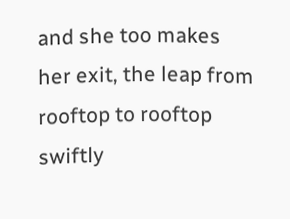and she too makes her exit, the leap from rooftop to rooftop swiftly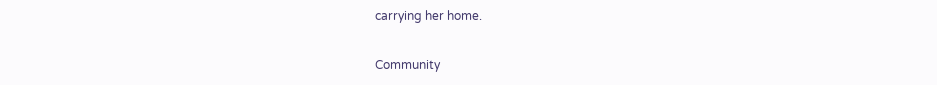carrying her home.

Community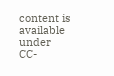content is available under CC-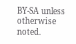BY-SA unless otherwise noted.